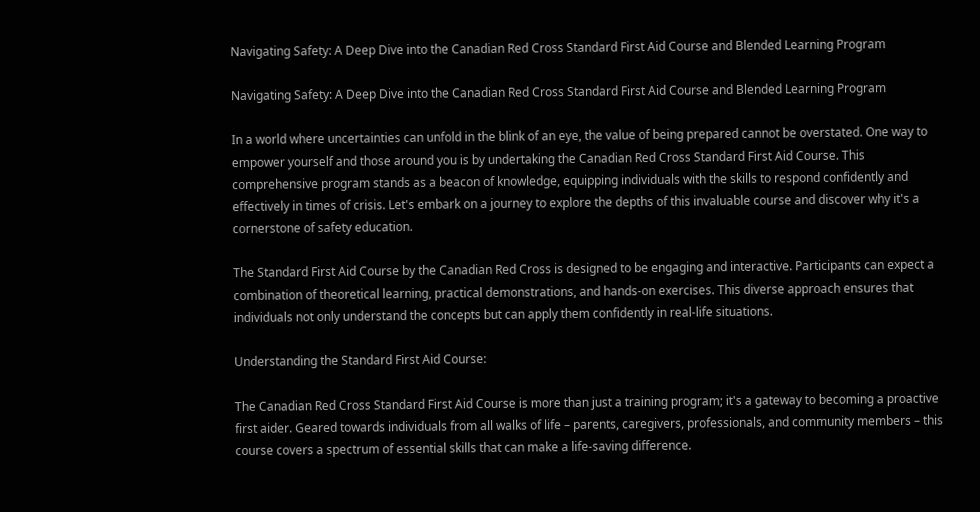Navigating Safety: A Deep Dive into the Canadian Red Cross Standard First Aid Course and Blended Learning Program

Navigating Safety: A Deep Dive into the Canadian Red Cross Standard First Aid Course and Blended Learning Program

In a world where uncertainties can unfold in the blink of an eye, the value of being prepared cannot be overstated. One way to empower yourself and those around you is by undertaking the Canadian Red Cross Standard First Aid Course. This comprehensive program stands as a beacon of knowledge, equipping individuals with the skills to respond confidently and effectively in times of crisis. Let's embark on a journey to explore the depths of this invaluable course and discover why it's a cornerstone of safety education.

The Standard First Aid Course by the Canadian Red Cross is designed to be engaging and interactive. Participants can expect a combination of theoretical learning, practical demonstrations, and hands-on exercises. This diverse approach ensures that individuals not only understand the concepts but can apply them confidently in real-life situations.

Understanding the Standard First Aid Course:

The Canadian Red Cross Standard First Aid Course is more than just a training program; it's a gateway to becoming a proactive first aider. Geared towards individuals from all walks of life – parents, caregivers, professionals, and community members – this course covers a spectrum of essential skills that can make a life-saving difference.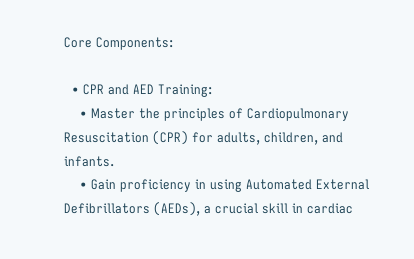Core Components:

  • CPR and AED Training:
    • Master the principles of Cardiopulmonary Resuscitation (CPR) for adults, children, and infants.
    • Gain proficiency in using Automated External Defibrillators (AEDs), a crucial skill in cardiac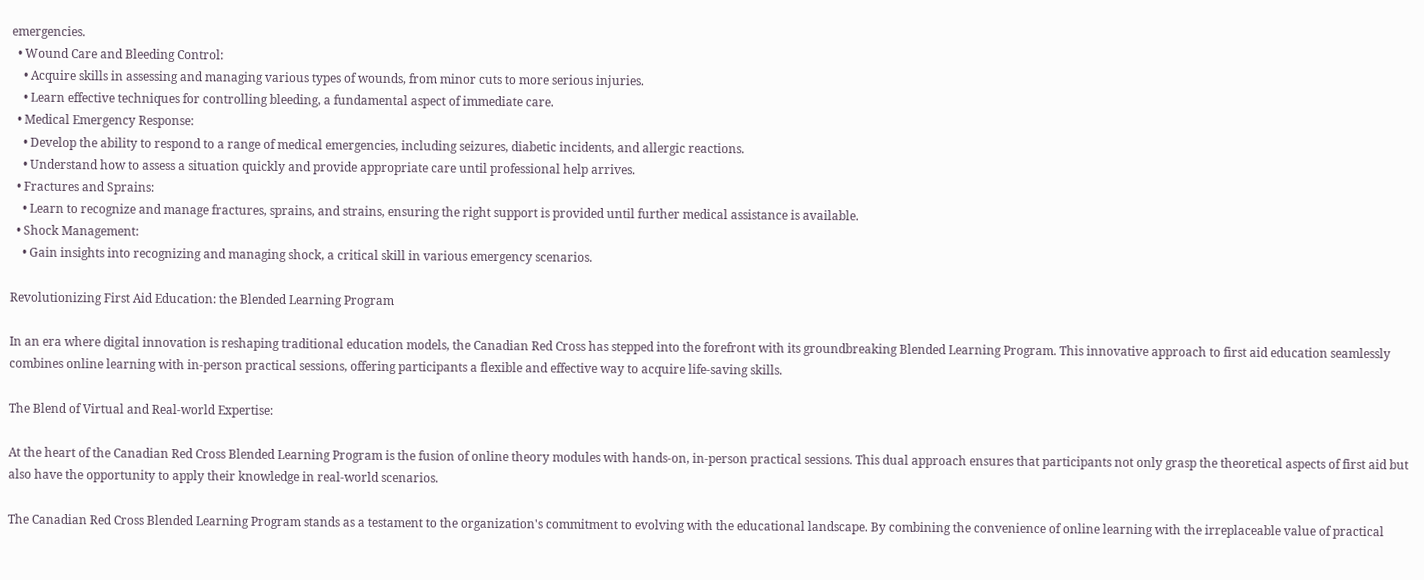emergencies.
  • Wound Care and Bleeding Control:
    • Acquire skills in assessing and managing various types of wounds, from minor cuts to more serious injuries.
    • Learn effective techniques for controlling bleeding, a fundamental aspect of immediate care.
  • Medical Emergency Response:
    • Develop the ability to respond to a range of medical emergencies, including seizures, diabetic incidents, and allergic reactions.
    • Understand how to assess a situation quickly and provide appropriate care until professional help arrives.
  • Fractures and Sprains:
    • Learn to recognize and manage fractures, sprains, and strains, ensuring the right support is provided until further medical assistance is available.
  • Shock Management:
    • Gain insights into recognizing and managing shock, a critical skill in various emergency scenarios.

Revolutionizing First Aid Education: the Blended Learning Program

In an era where digital innovation is reshaping traditional education models, the Canadian Red Cross has stepped into the forefront with its groundbreaking Blended Learning Program. This innovative approach to first aid education seamlessly combines online learning with in-person practical sessions, offering participants a flexible and effective way to acquire life-saving skills.

The Blend of Virtual and Real-world Expertise:

At the heart of the Canadian Red Cross Blended Learning Program is the fusion of online theory modules with hands-on, in-person practical sessions. This dual approach ensures that participants not only grasp the theoretical aspects of first aid but also have the opportunity to apply their knowledge in real-world scenarios.

The Canadian Red Cross Blended Learning Program stands as a testament to the organization's commitment to evolving with the educational landscape. By combining the convenience of online learning with the irreplaceable value of practical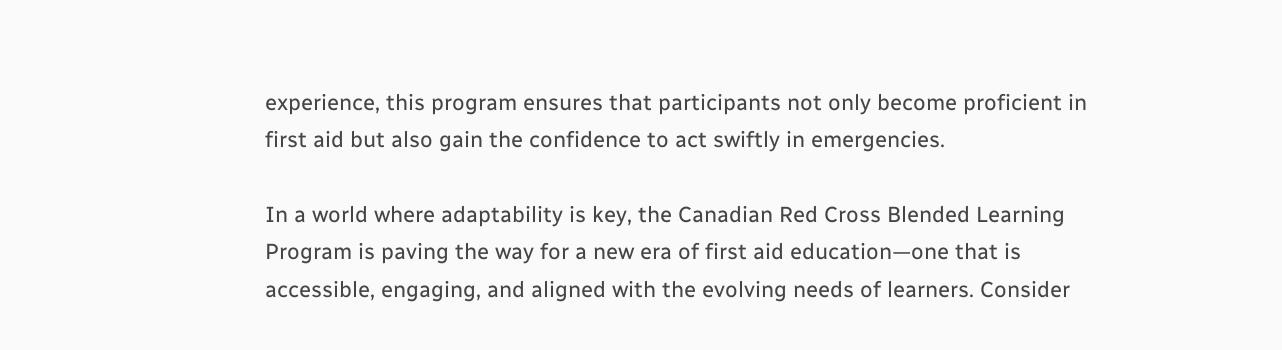experience, this program ensures that participants not only become proficient in first aid but also gain the confidence to act swiftly in emergencies.

In a world where adaptability is key, the Canadian Red Cross Blended Learning Program is paving the way for a new era of first aid education—one that is accessible, engaging, and aligned with the evolving needs of learners. Consider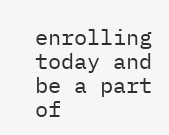enrolling today and be a part of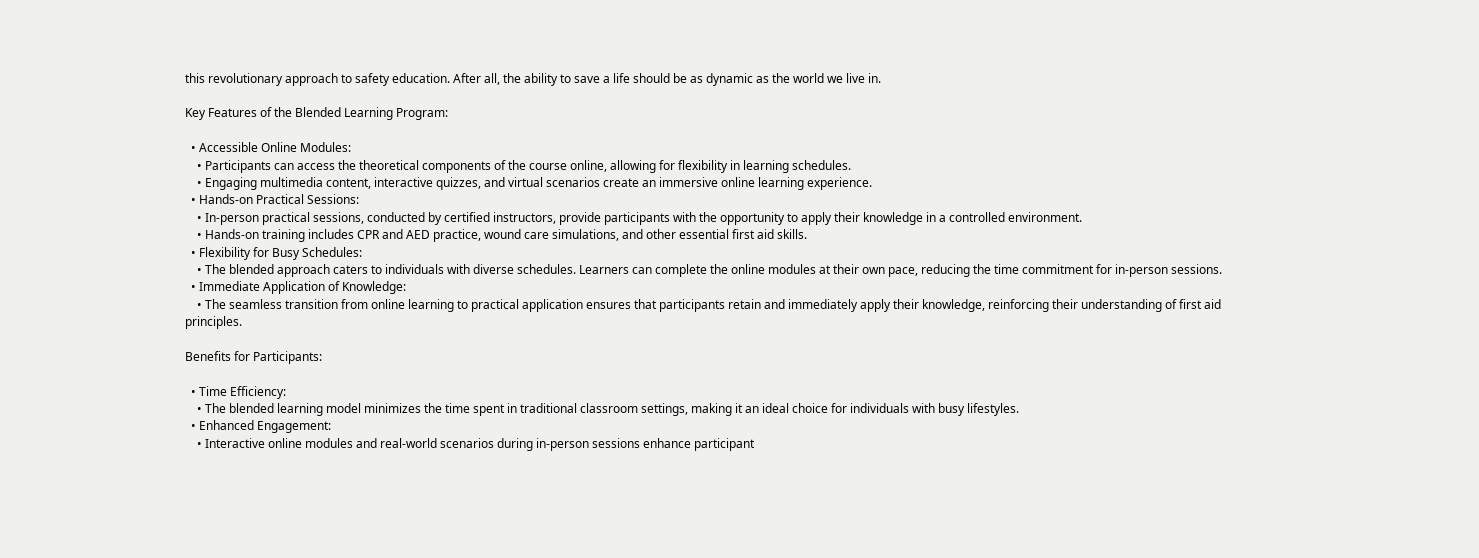this revolutionary approach to safety education. After all, the ability to save a life should be as dynamic as the world we live in.

Key Features of the Blended Learning Program:

  • Accessible Online Modules:
    • Participants can access the theoretical components of the course online, allowing for flexibility in learning schedules.
    • Engaging multimedia content, interactive quizzes, and virtual scenarios create an immersive online learning experience.
  • Hands-on Practical Sessions:
    • In-person practical sessions, conducted by certified instructors, provide participants with the opportunity to apply their knowledge in a controlled environment.
    • Hands-on training includes CPR and AED practice, wound care simulations, and other essential first aid skills.
  • Flexibility for Busy Schedules:
    • The blended approach caters to individuals with diverse schedules. Learners can complete the online modules at their own pace, reducing the time commitment for in-person sessions.
  • Immediate Application of Knowledge:
    • The seamless transition from online learning to practical application ensures that participants retain and immediately apply their knowledge, reinforcing their understanding of first aid principles.

Benefits for Participants:

  • Time Efficiency:
    • The blended learning model minimizes the time spent in traditional classroom settings, making it an ideal choice for individuals with busy lifestyles.
  • Enhanced Engagement:
    • Interactive online modules and real-world scenarios during in-person sessions enhance participant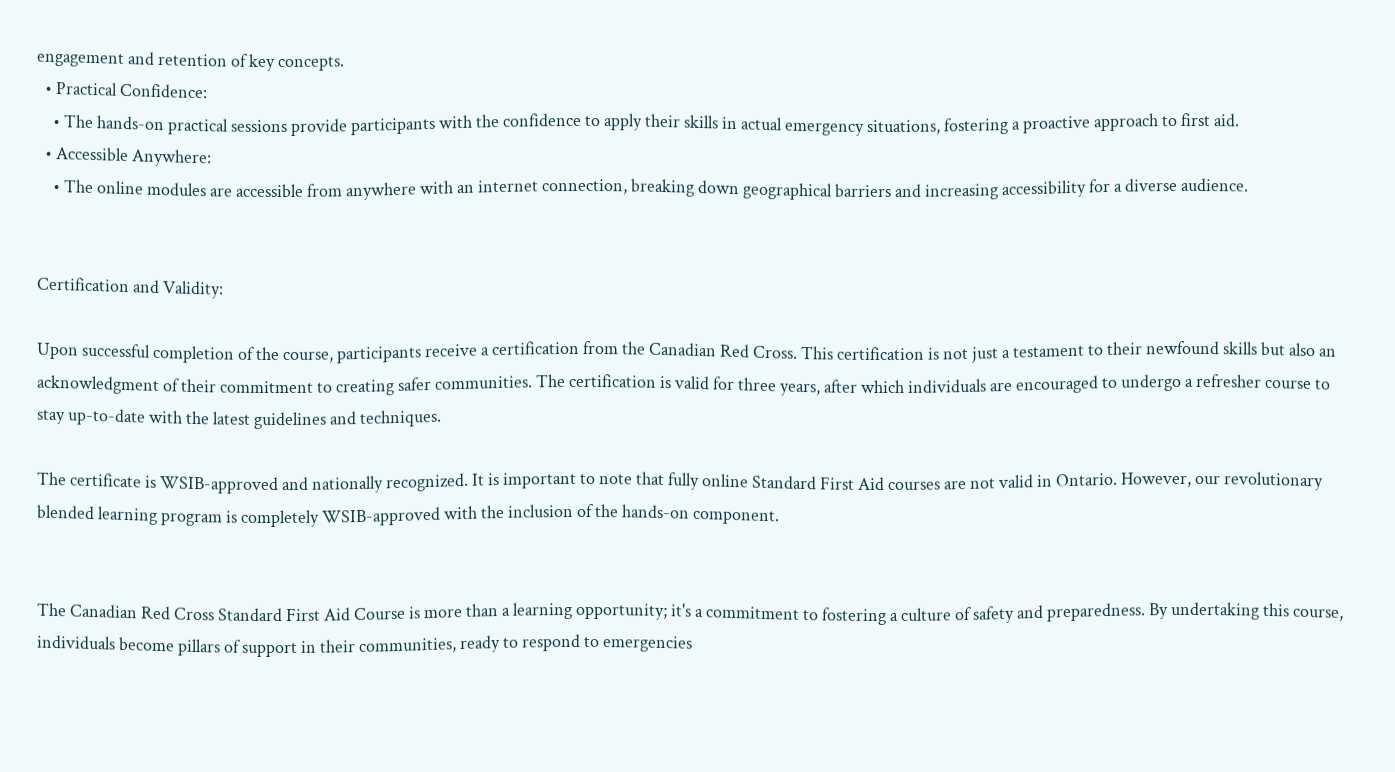engagement and retention of key concepts.
  • Practical Confidence:
    • The hands-on practical sessions provide participants with the confidence to apply their skills in actual emergency situations, fostering a proactive approach to first aid.
  • Accessible Anywhere:
    • The online modules are accessible from anywhere with an internet connection, breaking down geographical barriers and increasing accessibility for a diverse audience.


Certification and Validity:

Upon successful completion of the course, participants receive a certification from the Canadian Red Cross. This certification is not just a testament to their newfound skills but also an acknowledgment of their commitment to creating safer communities. The certification is valid for three years, after which individuals are encouraged to undergo a refresher course to stay up-to-date with the latest guidelines and techniques.

The certificate is WSIB-approved and nationally recognized. It is important to note that fully online Standard First Aid courses are not valid in Ontario. However, our revolutionary blended learning program is completely WSIB-approved with the inclusion of the hands-on component.


The Canadian Red Cross Standard First Aid Course is more than a learning opportunity; it's a commitment to fostering a culture of safety and preparedness. By undertaking this course, individuals become pillars of support in their communities, ready to respond to emergencies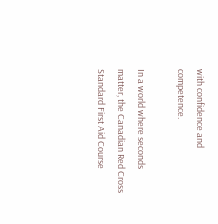with confidence and competence.

In a world where seconds matter, the Canadian Red Cross Standard First Aid Course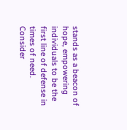stands as a beacon of hope, empowering individuals to be the first line of defense in times of need. Consider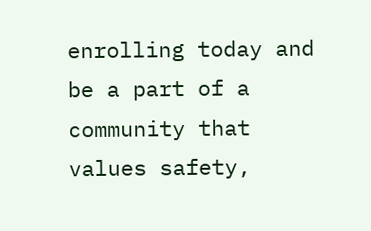enrolling today and be a part of a community that values safety,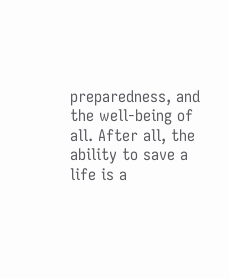preparedness, and the well-being of all. After all, the ability to save a life is a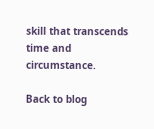skill that transcends time and circumstance.

Back to blog